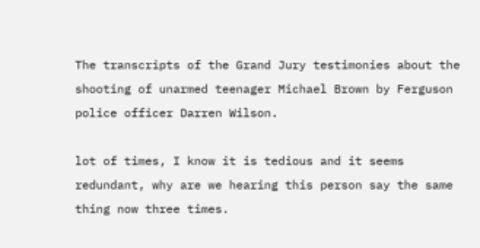The transcripts of the Grand Jury testimonies about the shooting of unarmed teenager Michael Brown by Ferguson police officer Darren Wilson.

lot of times, I know it is tedious and it seems redundant, why are we hearing this person say the same thing now three times.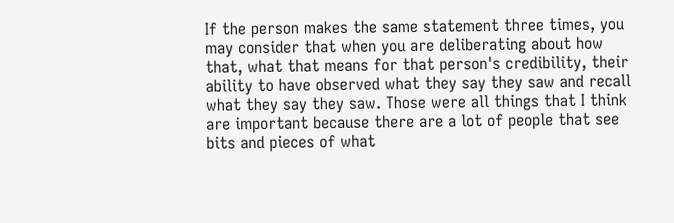If the person makes the same statement three times, you may consider that when you are deliberating about how that, what that means for that person's credibility, their ability to have observed what they say they saw and recall what they say they saw. Those were all things that I think are important because there are a lot of people that see bits and pieces of what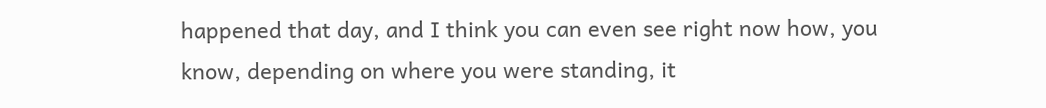happened that day, and I think you can even see right now how, you know, depending on where you were standing, it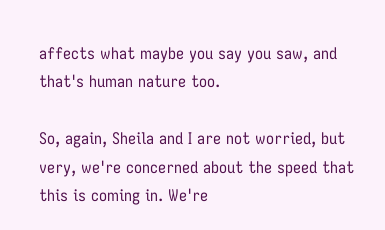affects what maybe you say you saw, and that's human nature too.

So, again, Sheila and I are not worried, but very, we're concerned about the speed that this is coming in. We're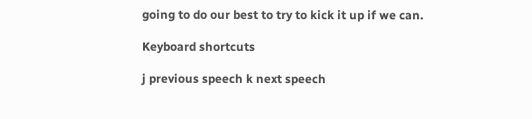going to do our best to try to kick it up if we can.

Keyboard shortcuts

j previous speech k next speech